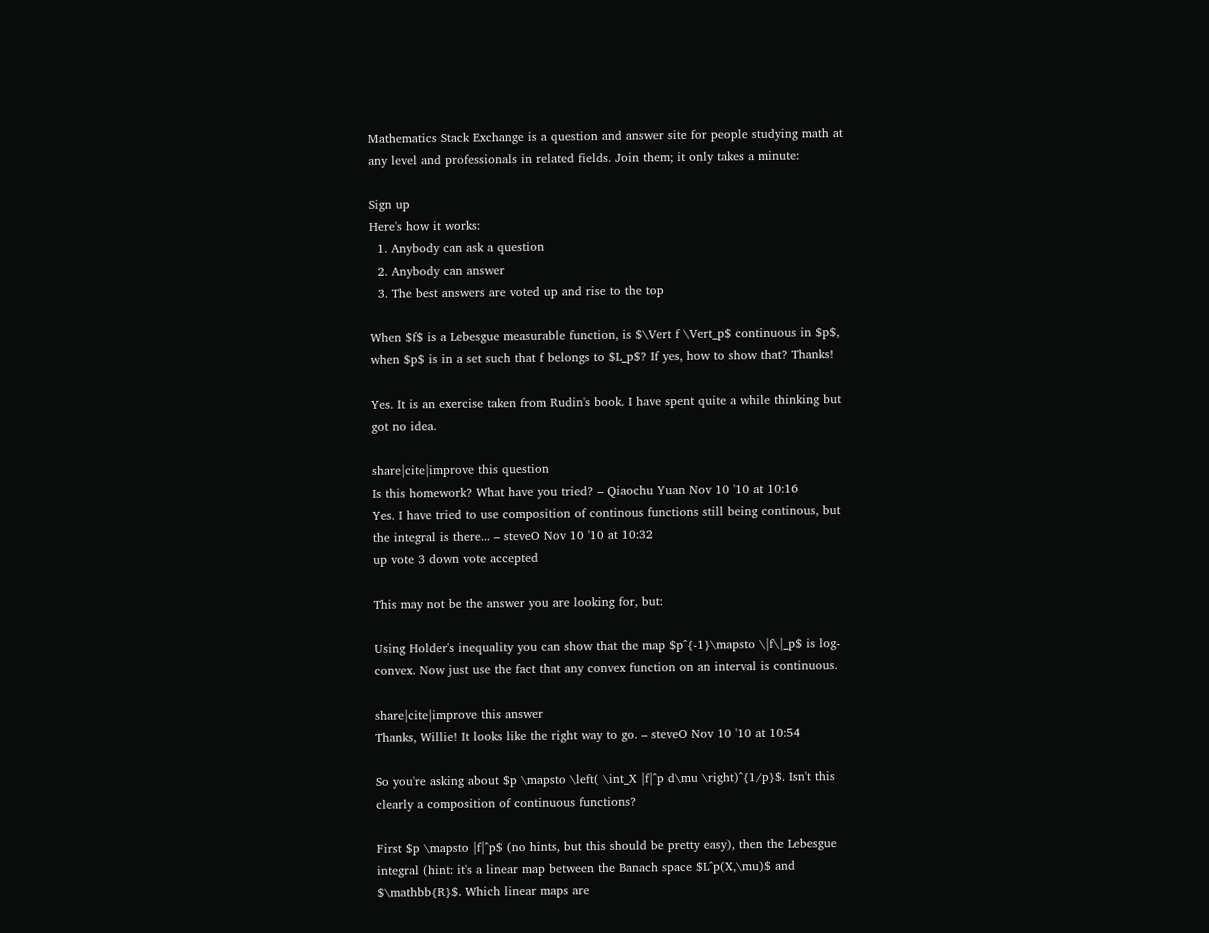Mathematics Stack Exchange is a question and answer site for people studying math at any level and professionals in related fields. Join them; it only takes a minute:

Sign up
Here's how it works:
  1. Anybody can ask a question
  2. Anybody can answer
  3. The best answers are voted up and rise to the top

When $f$ is a Lebesgue measurable function, is $\Vert f \Vert_p$ continuous in $p$, when $p$ is in a set such that f belongs to $L_p$? If yes, how to show that? Thanks!

Yes. It is an exercise taken from Rudin's book. I have spent quite a while thinking but got no idea.

share|cite|improve this question
Is this homework? What have you tried? – Qiaochu Yuan Nov 10 '10 at 10:16
Yes. I have tried to use composition of continous functions still being continous, but the integral is there... – steveO Nov 10 '10 at 10:32
up vote 3 down vote accepted

This may not be the answer you are looking for, but:

Using Holder's inequality you can show that the map $p^{-1}\mapsto \|f\|_p$ is log-convex. Now just use the fact that any convex function on an interval is continuous.

share|cite|improve this answer
Thanks, Willie! It looks like the right way to go. – steveO Nov 10 '10 at 10:54

So you're asking about $p \mapsto \left( \int_X |f|^p d\mu \right)^{1/p}$. Isn't this clearly a composition of continuous functions?

First $p \mapsto |f|^p$ (no hints, but this should be pretty easy), then the Lebesgue integral (hint: it's a linear map between the Banach space $L^p(X,\mu)$ and $\mathbb{R}$. Which linear maps are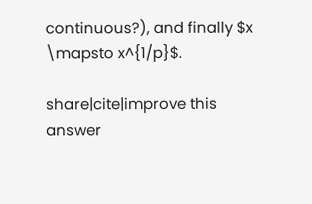continuous?), and finally $x \mapsto x^{1/p}$.

share|cite|improve this answer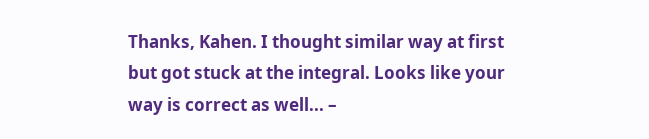Thanks, Kahen. I thought similar way at first but got stuck at the integral. Looks like your way is correct as well... –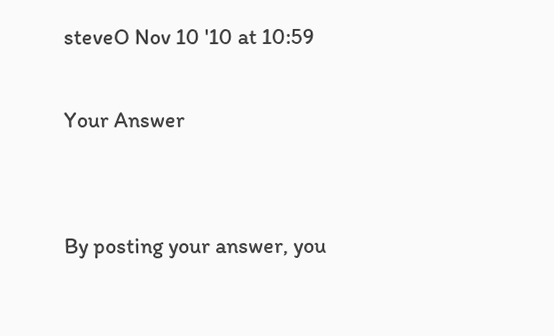steveO Nov 10 '10 at 10:59

Your Answer


By posting your answer, you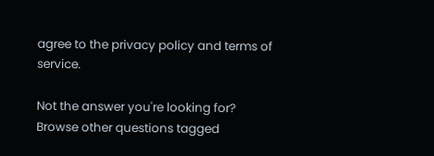agree to the privacy policy and terms of service.

Not the answer you're looking for? Browse other questions tagged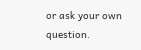or ask your own question.